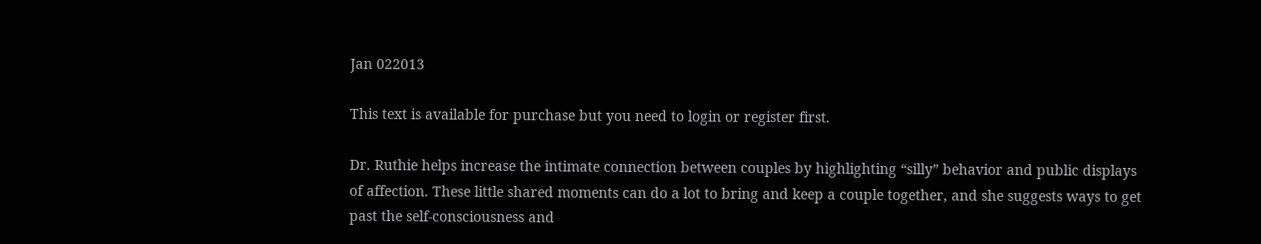Jan 022013

This text is available for purchase but you need to login or register first.

Dr. Ruthie helps increase the intimate connection between couples by highlighting “silly” behavior and public displays of affection. These little shared moments can do a lot to bring and keep a couple together, and she suggests ways to get past the self-consciousness and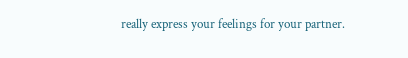really express your feelings for your partner.